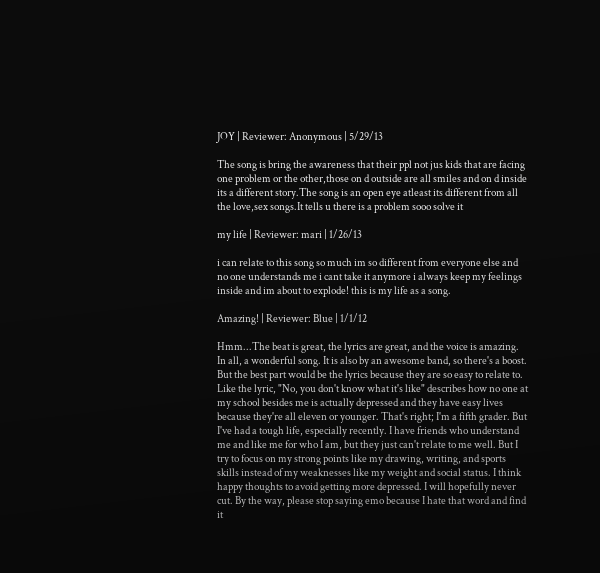JOY | Reviewer: Anonymous | 5/29/13

The song is bring the awareness that their ppl not jus kids that are facing one problem or the other,those on d outside are all smiles and on d inside its a different story.The song is an open eye atleast its different from all the love,sex songs.It tells u there is a problem sooo solve it

my life | Reviewer: mari | 1/26/13

i can relate to this song so much im so different from everyone else and no one understands me i cant take it anymore i always keep my feelings inside and im about to explode! this is my life as a song.

Amazing! | Reviewer: Blue | 1/1/12

Hmm...The beat is great, the lyrics are great, and the voice is amazing. In all, a wonderful song. It is also by an awesome band, so there's a boost. But the best part would be the lyrics because they are so easy to relate to. Like the lyric, "No, you don't know what it's like" describes how no one at my school besides me is actually depressed and they have easy lives because they're all eleven or younger. That's right; I'm a fifth grader. But I've had a tough life, especially recently. I have friends who understand me and like me for who I am, but they just can't relate to me well. But I try to focus on my strong points like my drawing, writing, and sports skills instead of my weaknesses like my weight and social status. I think happy thoughts to avoid getting more depressed. I will hopefully never cut. By the way, please stop saying emo because I hate that word and find it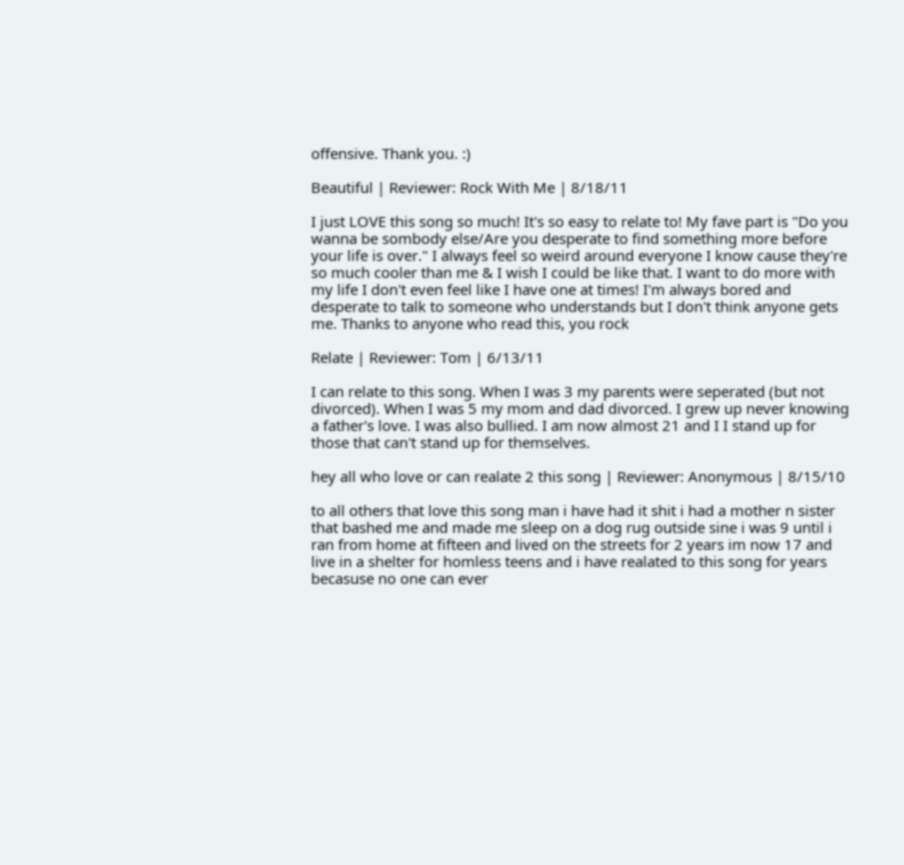offensive. Thank you. :)

Beautiful | Reviewer: Rock With Me | 8/18/11

I just LOVE this song so much! It's so easy to relate to! My fave part is "Do you wanna be sombody else/Are you desperate to find something more before your life is over." I always feel so weird around everyone I know cause they're so much cooler than me & I wish I could be like that. I want to do more with my life I don't even feel like I have one at times! I'm always bored and desperate to talk to someone who understands but I don't think anyone gets me. Thanks to anyone who read this, you rock

Relate | Reviewer: Tom | 6/13/11

I can relate to this song. When I was 3 my parents were seperated (but not divorced). When I was 5 my mom and dad divorced. I grew up never knowing a father's love. I was also bullied. I am now almost 21 and I I stand up for those that can't stand up for themselves.

hey all who love or can realate 2 this song | Reviewer: Anonymous | 8/15/10

to all others that love this song man i have had it shit i had a mother n sister that bashed me and made me sleep on a dog rug outside sine i was 9 until i ran from home at fifteen and lived on the streets for 2 years im now 17 and live in a shelter for homless teens and i have realated to this song for years becasuse no one can ever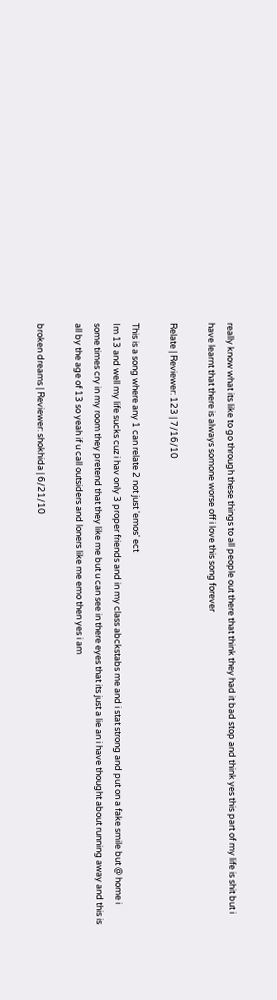really know what its like to go through these things to all people out there that think they had it bad stop and think yes this part of my life is shit but i have learnt that there is always somone worse off i love this song forever

Relate | Reviewer: 123 | 7/16/10

This is a song where any 1 can relate 2 not just 'emos' ect
Im 13 and well my life sucks cuz i hav only 3 proper friends and in my class abckstabs me and i stat strong and put on a fake smile but @ home i some times cry in my room they pretend that they like me but u can see in there eyes that its just a lie an i have thought about running away and this is all by the age of 13 so yeah if u call outsiders and loners like me emo then yes i am

broken dreams | Reviewer: shokhida | 6/21/10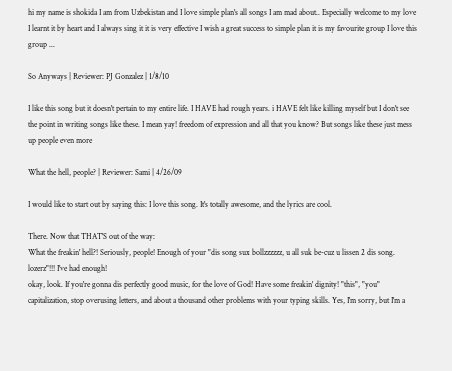hi my name is shokida I am from Uzbekistan and I love simple plan's all songs I am mad about.. Especially welcome to my love I learnt it by heart and I always sing it it is very effective I wish a great success to simple plan it is my favourite group I love this group ...

So Anyways | Reviewer: PJ Gonzalez | 1/8/10

I like this song but it doesn't pertain to my entire life. I HAVE had rough years. i HAVE felt like killing myself but I don't see the point in writing songs like these. I mean yay! freedom of expression and all that you know? But songs like these just mess up people even more

What the hell, people? | Reviewer: Sami | 4/26/09

I would like to start out by saying this: I love this song. It's totally awesome, and the lyrics are cool.

There. Now that THAT'S out of the way:
What the freakin' hell?! Seriously, people! Enough of your "dis song sux bollzzzzzz, u all suk be-cuz u lissen 2 dis song. lozerz"!!! I've had enough!
okay, look. If you're gonna dis perfectly good music, for the love of God! Have some freakin' dignity! "this", "you" capitalization, stop overusing letters, and about a thousand other problems with your typing skills. Yes, I'm sorry, but I'm a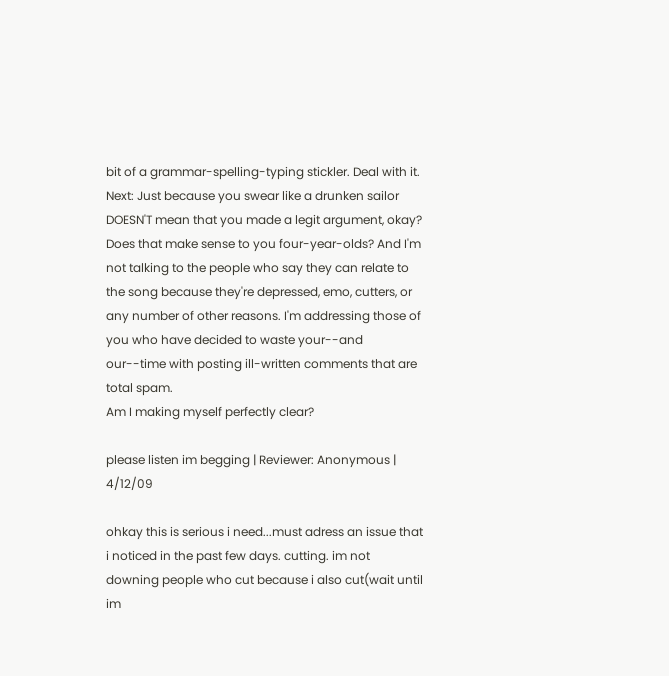bit of a grammar-spelling-typing stickler. Deal with it.
Next: Just because you swear like a drunken sailor DOESN'T mean that you made a legit argument, okay? Does that make sense to you four-year-olds? And I'm not talking to the people who say they can relate to the song because they're depressed, emo, cutters, or any number of other reasons. I'm addressing those of you who have decided to waste your--and our--time with posting ill-written comments that are total spam.
Am I making myself perfectly clear?

please listen im begging | Reviewer: Anonymous | 4/12/09

ohkay this is serious i need...must adress an issue that i noticed in the past few days. cutting. im not downing people who cut because i also cut(wait until im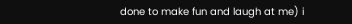done to make fun and laugh at me) i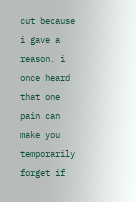cut because i gave a reason. i once heard that one pain can make you temporarily forget if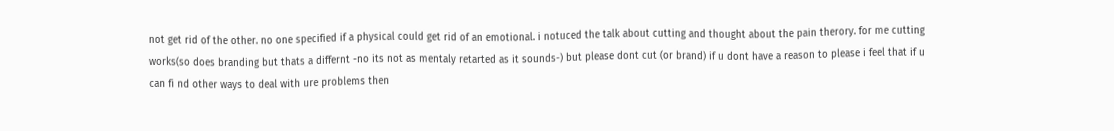not get rid of the other. no one specified if a physical could get rid of an emotional. i notuced the talk about cutting and thought about the pain therory. for me cutting works(so does branding but thats a differnt -no its not as mentaly retarted as it sounds-) but please dont cut (or brand) if u dont have a reason to please i feel that if u can fi nd other ways to deal with ure problems then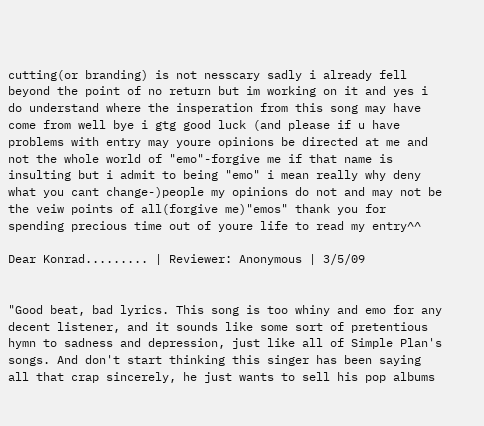cutting(or branding) is not nesscary sadly i already fell beyond the point of no return but im working on it and yes i do understand where the insperation from this song may have come from well bye i gtg good luck (and please if u have problems with entry may youre opinions be directed at me and not the whole world of "emo"-forgive me if that name is insulting but i admit to being "emo" i mean really why deny what you cant change-)people my opinions do not and may not be the veiw points of all(forgive me)"emos" thank you for spending precious time out of youre life to read my entry^^

Dear Konrad......... | Reviewer: Anonymous | 3/5/09


"Good beat, bad lyrics. This song is too whiny and emo for any decent listener, and it sounds like some sort of pretentious hymn to sadness and depression, just like all of Simple Plan's songs. And don't start thinking this singer has been saying all that crap sincerely, he just wants to sell his pop albums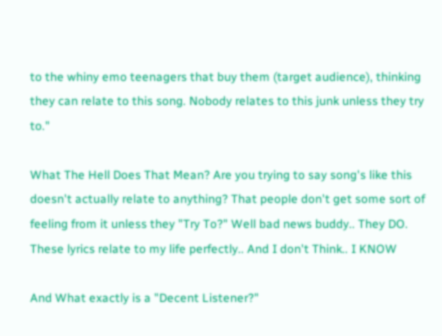to the whiny emo teenagers that buy them (target audience), thinking they can relate to this song. Nobody relates to this junk unless they try to."

What The Hell Does That Mean? Are you trying to say song's like this doesn't actually relate to anything? That people don't get some sort of feeling from it unless they "Try To?" Well bad news buddy.. They DO. These lyrics relate to my life perfectly.. And I don't Think.. I KNOW

And What exactly is a "Decent Listener?"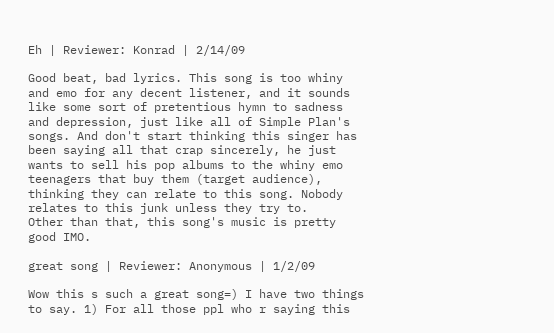Eh | Reviewer: Konrad | 2/14/09

Good beat, bad lyrics. This song is too whiny and emo for any decent listener, and it sounds like some sort of pretentious hymn to sadness and depression, just like all of Simple Plan's songs. And don't start thinking this singer has been saying all that crap sincerely, he just wants to sell his pop albums to the whiny emo teenagers that buy them (target audience), thinking they can relate to this song. Nobody relates to this junk unless they try to.
Other than that, this song's music is pretty good IMO.

great song | Reviewer: Anonymous | 1/2/09

Wow this s such a great song=) I have two things to say. 1) For all those ppl who r saying this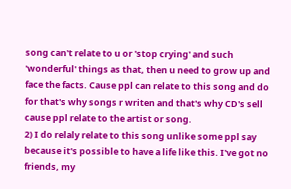song can't relate to u or 'stop crying' and such 'wonderful' things as that, then u need to grow up and face the facts. Cause ppl can relate to this song and do for that's why songs r writen and that's why CD's sell cause ppl relate to the artist or song.
2) I do relaly relate to this song unlike some ppl say because it's possible to have a life like this. I've got no friends, my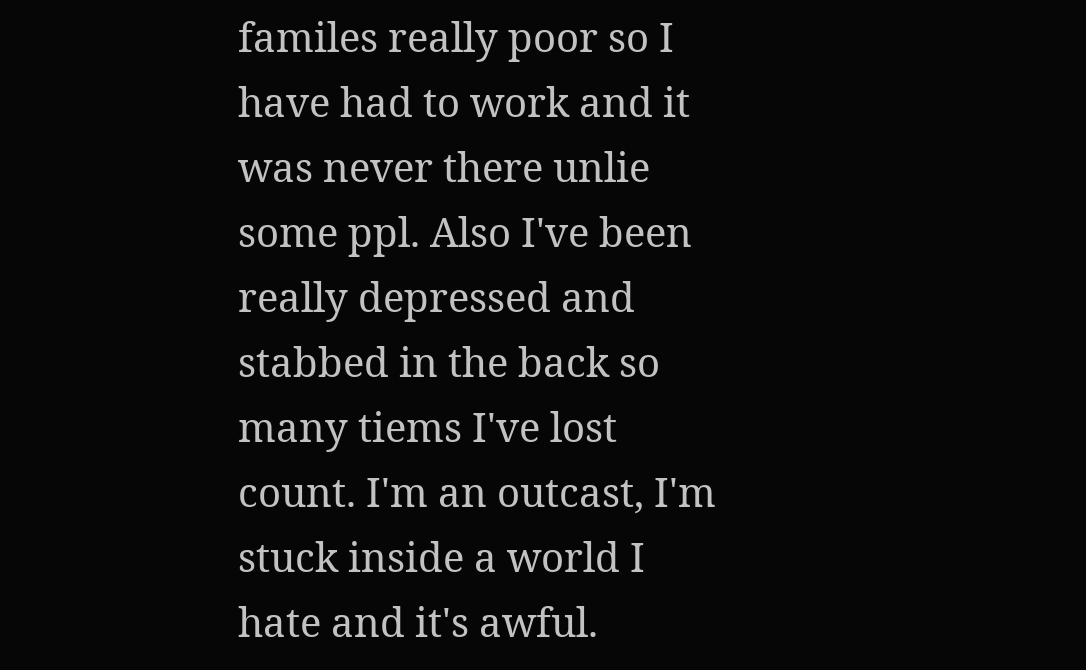familes really poor so I have had to work and it was never there unlie some ppl. Also I've been really depressed and stabbed in the back so many tiems I've lost count. I'm an outcast, I'm stuck inside a world I hate and it's awful.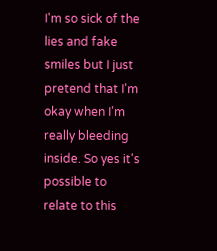I'm so sick of the lies and fake smiles but I just pretend that I'm okay when I'm really bleeding inside. So yes it's possible to relate to this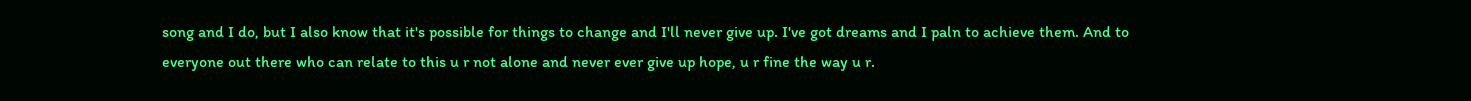song and I do, but I also know that it's possible for things to change and I'll never give up. I've got dreams and I paln to achieve them. And to everyone out there who can relate to this u r not alone and never ever give up hope, u r fine the way u r.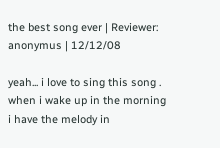the best song ever | Reviewer: anonymus | 12/12/08

yeah... i love to sing this song . when i wake up in the morning i have the melody in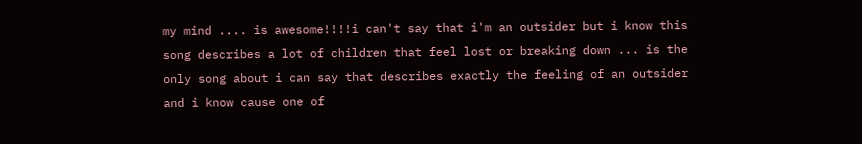my mind .... is awesome!!!!i can't say that i'm an outsider but i know this song describes a lot of children that feel lost or breaking down ... is the only song about i can say that describes exactly the feeling of an outsider and i know cause one of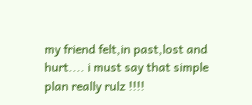my friend felt,in past,lost and hurt.... i must say that simple plan really rulz !!!!